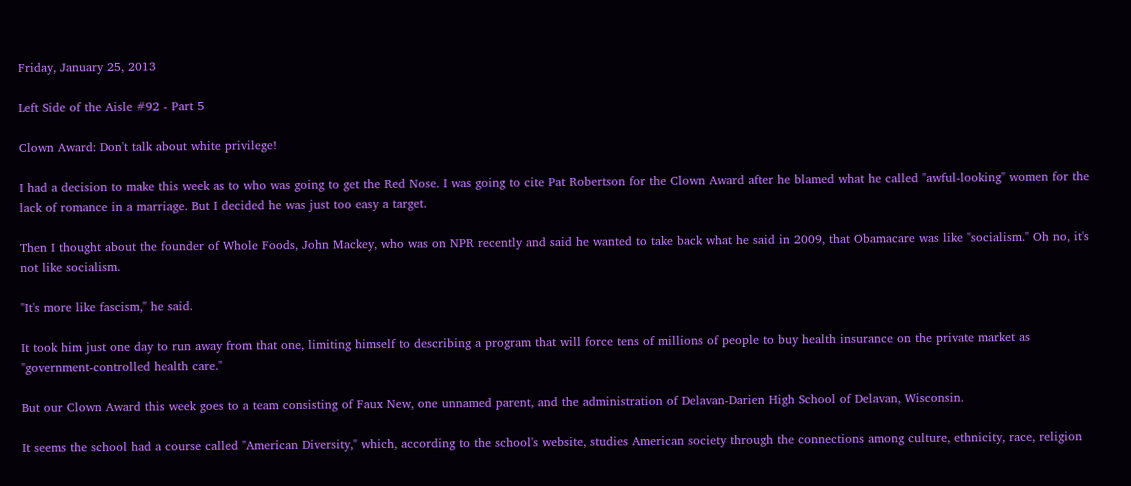Friday, January 25, 2013

Left Side of the Aisle #92 - Part 5

Clown Award: Don't talk about white privilege!

I had a decision to make this week as to who was going to get the Red Nose. I was going to cite Pat Robertson for the Clown Award after he blamed what he called "awful-looking" women for the lack of romance in a marriage. But I decided he was just too easy a target.

Then I thought about the founder of Whole Foods, John Mackey, who was on NPR recently and said he wanted to take back what he said in 2009, that Obamacare was like "socialism." Oh no, it's not like socialism.

"It's more like fascism," he said.

It took him just one day to run away from that one, limiting himself to describing a program that will force tens of millions of people to buy health insurance on the private market as "government-controlled health care."

But our Clown Award this week goes to a team consisting of Faux New, one unnamed parent, and the administration of Delavan-Darien High School of Delavan, Wisconsin.

It seems the school had a course called "American Diversity," which, according to the school's website, studies American society through the connections among culture, ethnicity, race, religion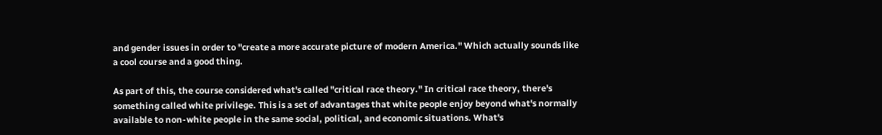and gender issues in order to "create a more accurate picture of modern America." Which actually sounds like a cool course and a good thing.

As part of this, the course considered what's called "critical race theory." In critical race theory, there's something called white privilege. This is a set of advantages that white people enjoy beyond what's normally available to non-white people in the same social, political, and economic situations. What's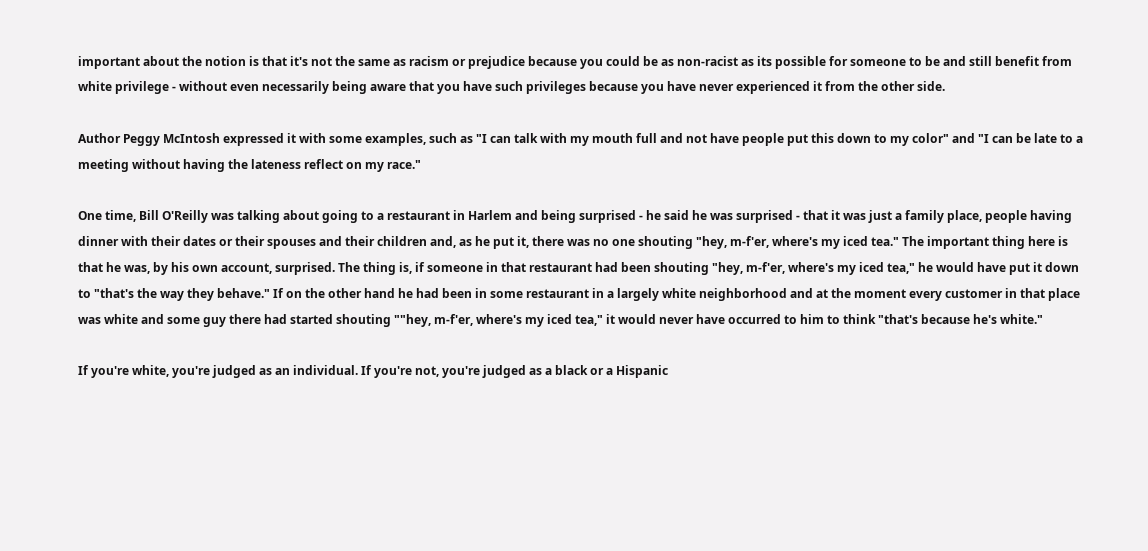important about the notion is that it's not the same as racism or prejudice because you could be as non-racist as its possible for someone to be and still benefit from white privilege - without even necessarily being aware that you have such privileges because you have never experienced it from the other side.

Author Peggy McIntosh expressed it with some examples, such as "I can talk with my mouth full and not have people put this down to my color" and "I can be late to a meeting without having the lateness reflect on my race."

One time, Bill O'Reilly was talking about going to a restaurant in Harlem and being surprised - he said he was surprised - that it was just a family place, people having dinner with their dates or their spouses and their children and, as he put it, there was no one shouting "hey, m-f'er, where's my iced tea." The important thing here is that he was, by his own account, surprised. The thing is, if someone in that restaurant had been shouting "hey, m-f'er, where's my iced tea," he would have put it down to "that's the way they behave." If on the other hand he had been in some restaurant in a largely white neighborhood and at the moment every customer in that place was white and some guy there had started shouting ""hey, m-f'er, where's my iced tea," it would never have occurred to him to think "that's because he's white."

If you're white, you're judged as an individual. If you're not, you're judged as a black or a Hispanic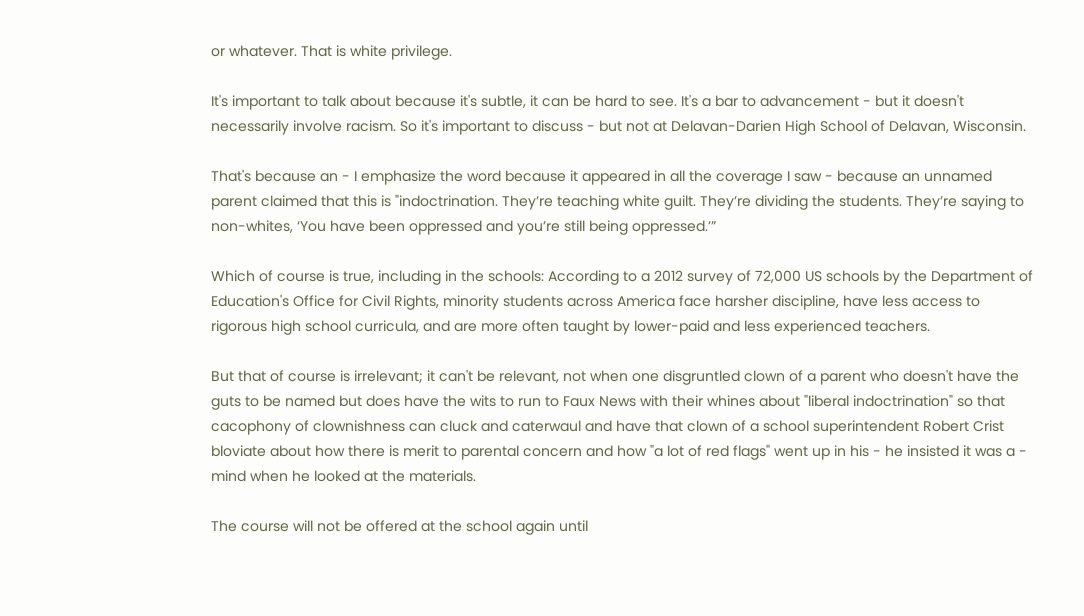or whatever. That is white privilege.

It's important to talk about because it's subtle, it can be hard to see. It's a bar to advancement - but it doesn't necessarily involve racism. So it's important to discuss - but not at Delavan-Darien High School of Delavan, Wisconsin.

That's because an - I emphasize the word because it appeared in all the coverage I saw - because an unnamed parent claimed that this is "indoctrination. They’re teaching white guilt. They’re dividing the students. They’re saying to non-whites, ‘You have been oppressed and you’re still being oppressed.’”

Which of course is true, including in the schools: According to a 2012 survey of 72,000 US schools by the Department of Education's Office for Civil Rights, minority students across America face harsher discipline, have less access to rigorous high school curricula, and are more often taught by lower-paid and less experienced teachers.

But that of course is irrelevant; it can't be relevant, not when one disgruntled clown of a parent who doesn't have the guts to be named but does have the wits to run to Faux News with their whines about "liberal indoctrination" so that cacophony of clownishness can cluck and caterwaul and have that clown of a school superintendent Robert Crist bloviate about how there is merit to parental concern and how "a lot of red flags" went up in his - he insisted it was a - mind when he looked at the materials.

The course will not be offered at the school again until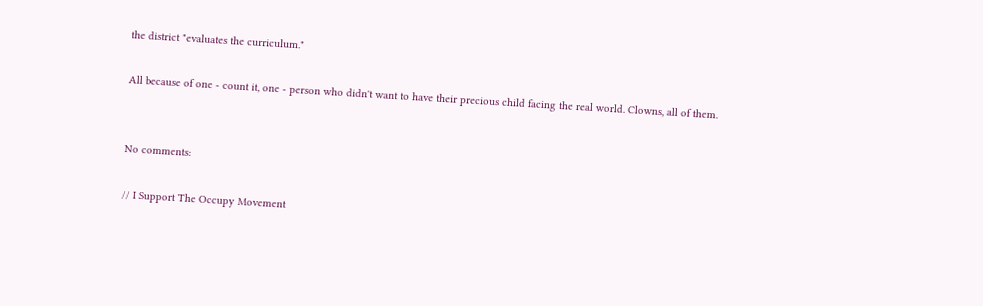the district "evaluates the curriculum."

All because of one - count it, one - person who didn't want to have their precious child facing the real world. Clowns, all of them.


No comments:

// I Support The Occupy Movement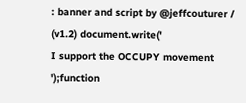: banner and script by @jeffcouturer / (v1.2) document.write('
I support the OCCUPY movement
');function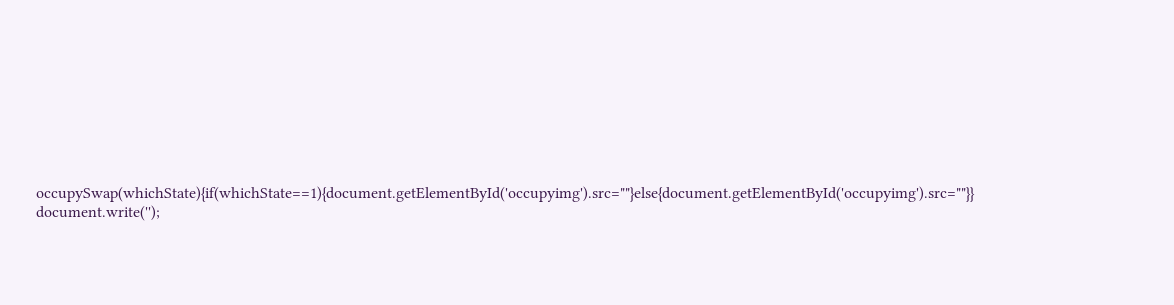occupySwap(whichState){if(whichState==1){document.getElementById('occupyimg').src=""}else{document.getElementById('occupyimg').src=""}} document.write('');